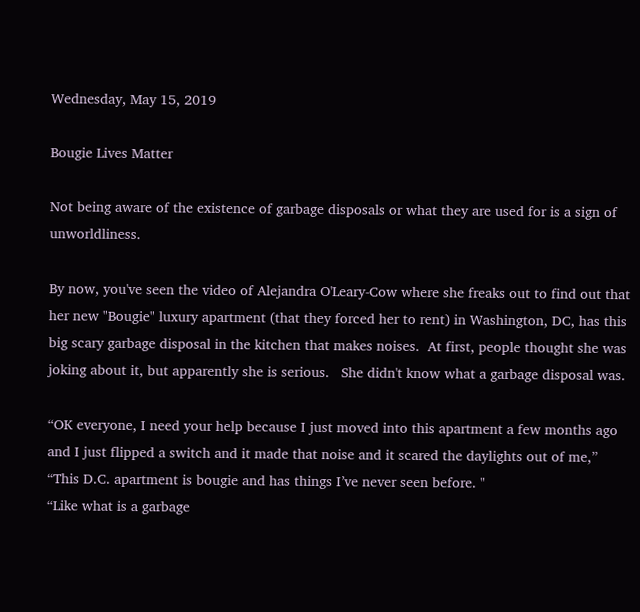Wednesday, May 15, 2019

Bougie Lives Matter

Not being aware of the existence of garbage disposals or what they are used for is a sign of unworldliness.

By now, you've seen the video of Alejandra O'Leary-Cow where she freaks out to find out that her new "Bougie" luxury apartment (that they forced her to rent) in Washington, DC, has this big scary garbage disposal in the kitchen that makes noises.  At first, people thought she was joking about it, but apparently she is serious.   She didn't know what a garbage disposal was.

“OK everyone, I need your help because I just moved into this apartment a few months ago and I just flipped a switch and it made that noise and it scared the daylights out of me,”
“This D.C. apartment is bougie and has things I’ve never seen before. "
“Like what is a garbage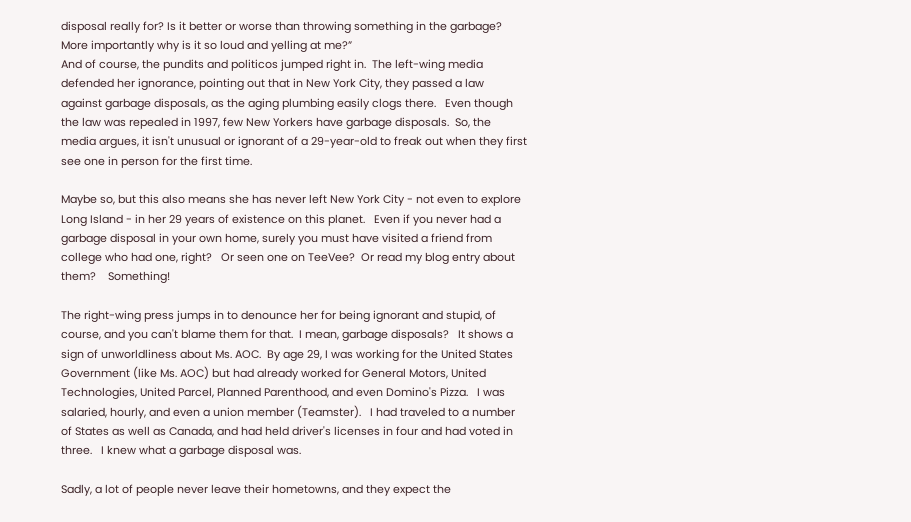disposal really for? Is it better or worse than throwing something in the garbage? More importantly why is it so loud and yelling at me?”
And of course, the pundits and politicos jumped right in.  The left-wing media defended her ignorance, pointing out that in New York City, they passed a law against garbage disposals, as the aging plumbing easily clogs there.   Even though the law was repealed in 1997, few New Yorkers have garbage disposals.  So, the media argues, it isn't unusual or ignorant of a 29-year-old to freak out when they first see one in person for the first time.

Maybe so, but this also means she has never left New York City - not even to explore Long Island - in her 29 years of existence on this planet.   Even if you never had a garbage disposal in your own home, surely you must have visited a friend from college who had one, right?   Or seen one on TeeVee?  Or read my blog entry about them?    Something!

The right-wing press jumps in to denounce her for being ignorant and stupid, of course, and you can't blame them for that.  I mean, garbage disposals?   It shows a sign of unworldliness about Ms. AOC.  By age 29, I was working for the United States Government (like Ms. AOC) but had already worked for General Motors, United Technologies, United Parcel, Planned Parenthood, and even Domino's Pizza.   I was salaried, hourly, and even a union member (Teamster).   I had traveled to a number of States as well as Canada, and had held driver's licenses in four and had voted in three.   I knew what a garbage disposal was.

Sadly, a lot of people never leave their hometowns, and they expect the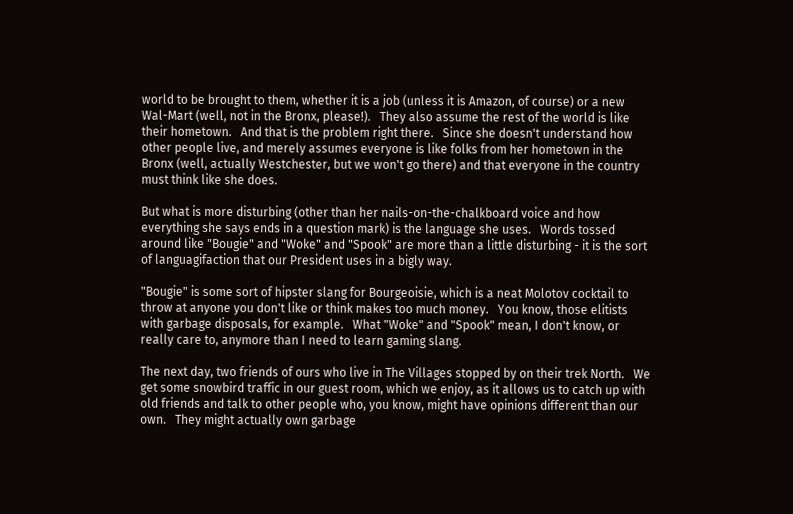world to be brought to them, whether it is a job (unless it is Amazon, of course) or a new Wal-Mart (well, not in the Bronx, please!).   They also assume the rest of the world is like their hometown.   And that is the problem right there.   Since she doesn't understand how other people live, and merely assumes everyone is like folks from her hometown in the Bronx (well, actually Westchester, but we won't go there) and that everyone in the country must think like she does.

But what is more disturbing (other than her nails-on-the-chalkboard voice and how everything she says ends in a question mark) is the language she uses.   Words tossed around like "Bougie" and "Woke" and "Spook" are more than a little disturbing - it is the sort of languagifaction that our President uses in a bigly way.

"Bougie" is some sort of hipster slang for Bourgeoisie, which is a neat Molotov cocktail to throw at anyone you don't like or think makes too much money.   You know, those elitists with garbage disposals, for example.   What "Woke" and "Spook" mean, I don't know, or really care to, anymore than I need to learn gaming slang.

The next day, two friends of ours who live in The Villages stopped by on their trek North.   We get some snowbird traffic in our guest room, which we enjoy, as it allows us to catch up with old friends and talk to other people who, you know, might have opinions different than our own.   They might actually own garbage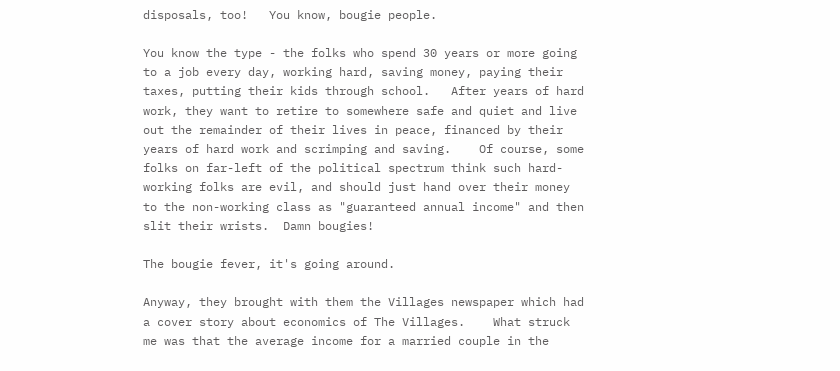disposals, too!   You know, bougie people.

You know the type - the folks who spend 30 years or more going to a job every day, working hard, saving money, paying their taxes, putting their kids through school.   After years of hard work, they want to retire to somewhere safe and quiet and live out the remainder of their lives in peace, financed by their years of hard work and scrimping and saving.    Of course, some folks on far-left of the political spectrum think such hard-working folks are evil, and should just hand over their money to the non-working class as "guaranteed annual income" and then slit their wrists.  Damn bougies!

The bougie fever, it's going around.

Anyway, they brought with them the Villages newspaper which had a cover story about economics of The Villages.    What struck me was that the average income for a married couple in the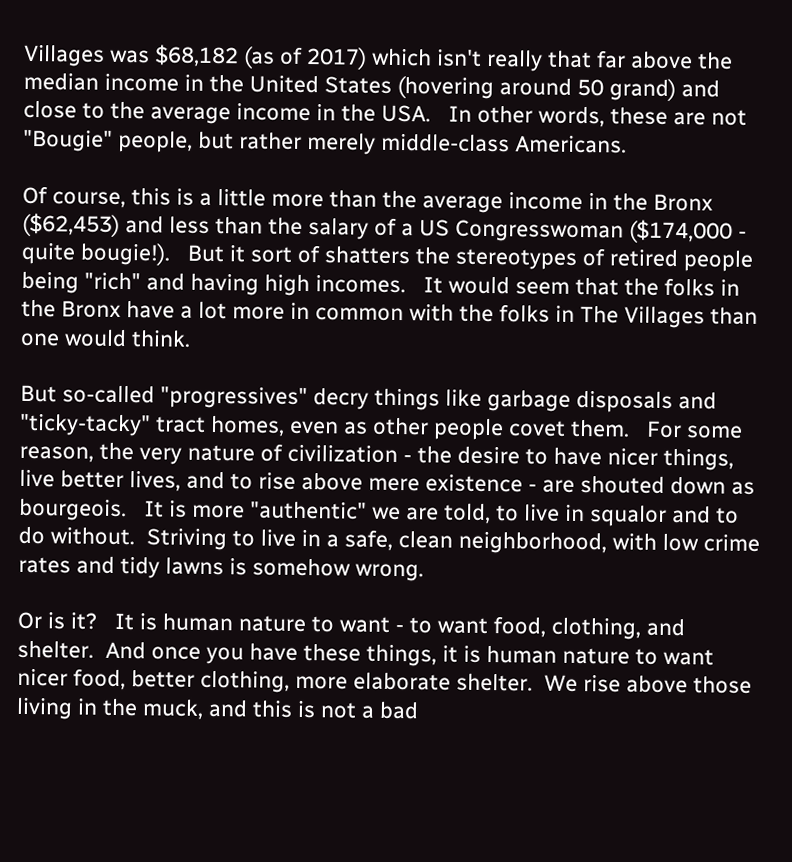Villages was $68,182 (as of 2017) which isn't really that far above the median income in the United States (hovering around 50 grand) and close to the average income in the USA.   In other words, these are not "Bougie" people, but rather merely middle-class Americans.

Of course, this is a little more than the average income in the Bronx ($62,453) and less than the salary of a US Congresswoman ($174,000 - quite bougie!).   But it sort of shatters the stereotypes of retired people being "rich" and having high incomes.   It would seem that the folks in the Bronx have a lot more in common with the folks in The Villages than one would think.

But so-called "progressives" decry things like garbage disposals and "ticky-tacky" tract homes, even as other people covet them.   For some reason, the very nature of civilization - the desire to have nicer things, live better lives, and to rise above mere existence - are shouted down as bourgeois.   It is more "authentic" we are told, to live in squalor and to do without.  Striving to live in a safe, clean neighborhood, with low crime rates and tidy lawns is somehow wrong.

Or is it?   It is human nature to want - to want food, clothing, and shelter.  And once you have these things, it is human nature to want nicer food, better clothing, more elaborate shelter.  We rise above those living in the muck, and this is not a bad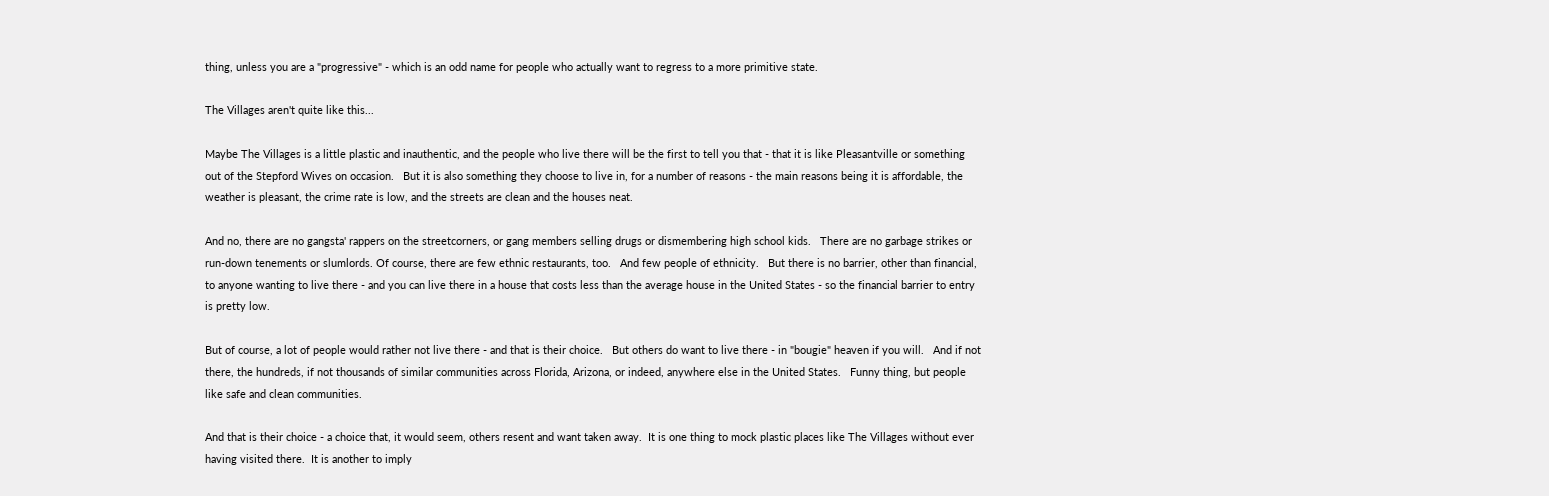thing, unless you are a "progressive" - which is an odd name for people who actually want to regress to a more primitive state.

The Villages aren't quite like this...

Maybe The Villages is a little plastic and inauthentic, and the people who live there will be the first to tell you that - that it is like Pleasantville or something out of the Stepford Wives on occasion.   But it is also something they choose to live in, for a number of reasons - the main reasons being it is affordable, the weather is pleasant, the crime rate is low, and the streets are clean and the houses neat.

And no, there are no gangsta' rappers on the streetcorners, or gang members selling drugs or dismembering high school kids.   There are no garbage strikes or run-down tenements or slumlords. Of course, there are few ethnic restaurants, too.   And few people of ethnicity.   But there is no barrier, other than financial, to anyone wanting to live there - and you can live there in a house that costs less than the average house in the United States - so the financial barrier to entry is pretty low.

But of course, a lot of people would rather not live there - and that is their choice.   But others do want to live there - in "bougie" heaven if you will.   And if not there, the hundreds, if not thousands of similar communities across Florida, Arizona, or indeed, anywhere else in the United States.   Funny thing, but people like safe and clean communities.

And that is their choice - a choice that, it would seem, others resent and want taken away.  It is one thing to mock plastic places like The Villages without ever having visited there.  It is another to imply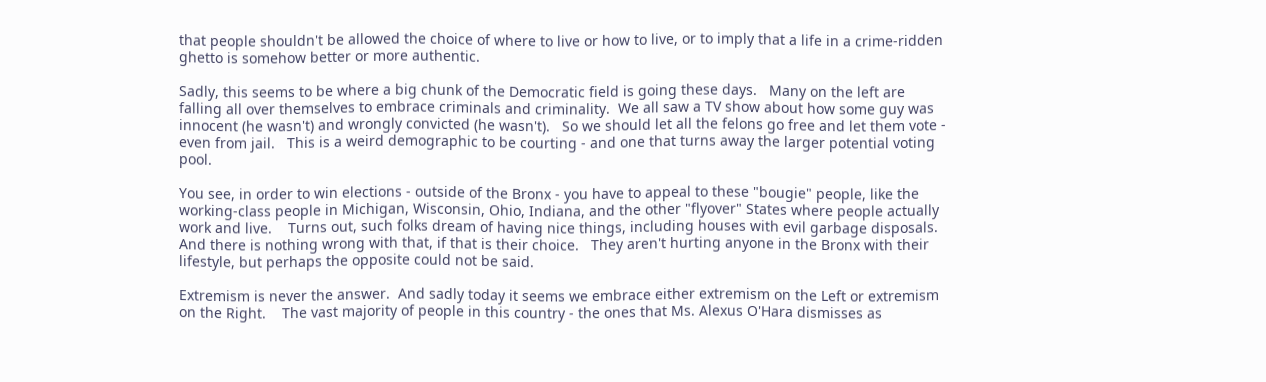that people shouldn't be allowed the choice of where to live or how to live, or to imply that a life in a crime-ridden ghetto is somehow better or more authentic.

Sadly, this seems to be where a big chunk of the Democratic field is going these days.   Many on the left are falling all over themselves to embrace criminals and criminality.  We all saw a TV show about how some guy was innocent (he wasn't) and wrongly convicted (he wasn't).   So we should let all the felons go free and let them vote - even from jail.   This is a weird demographic to be courting - and one that turns away the larger potential voting pool.

You see, in order to win elections - outside of the Bronx - you have to appeal to these "bougie" people, like the working-class people in Michigan, Wisconsin, Ohio, Indiana, and the other "flyover" States where people actually work and live.    Turns out, such folks dream of having nice things, including houses with evil garbage disposals.   And there is nothing wrong with that, if that is their choice.   They aren't hurting anyone in the Bronx with their lifestyle, but perhaps the opposite could not be said.

Extremism is never the answer.  And sadly today it seems we embrace either extremism on the Left or extremism on the Right.    The vast majority of people in this country - the ones that Ms. Alexus O'Hara dismisses as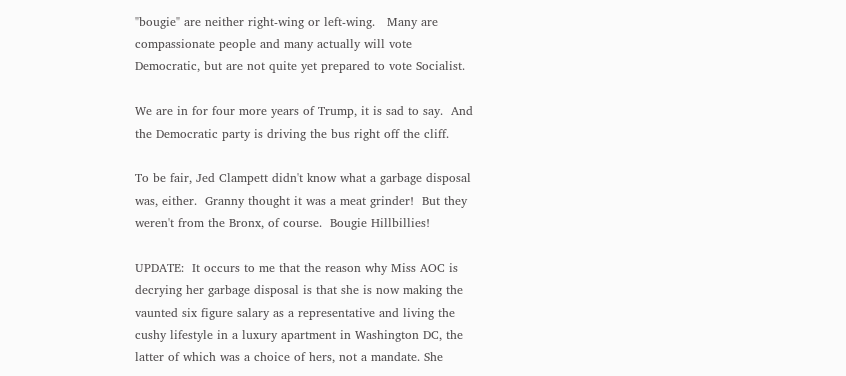"bougie" are neither right-wing or left-wing.   Many are compassionate people and many actually will vote Democratic, but are not quite yet prepared to vote Socialist.

We are in for four more years of Trump, it is sad to say.  And the Democratic party is driving the bus right off the cliff.

To be fair, Jed Clampett didn't know what a garbage disposal was, either.  Granny thought it was a meat grinder!  But they weren't from the Bronx, of course.  Bougie Hillbillies!

UPDATE:  It occurs to me that the reason why Miss AOC is decrying her garbage disposal is that she is now making the vaunted six figure salary as a representative and living the cushy lifestyle in a luxury apartment in Washington DC, the latter of which was a choice of hers, not a mandate. She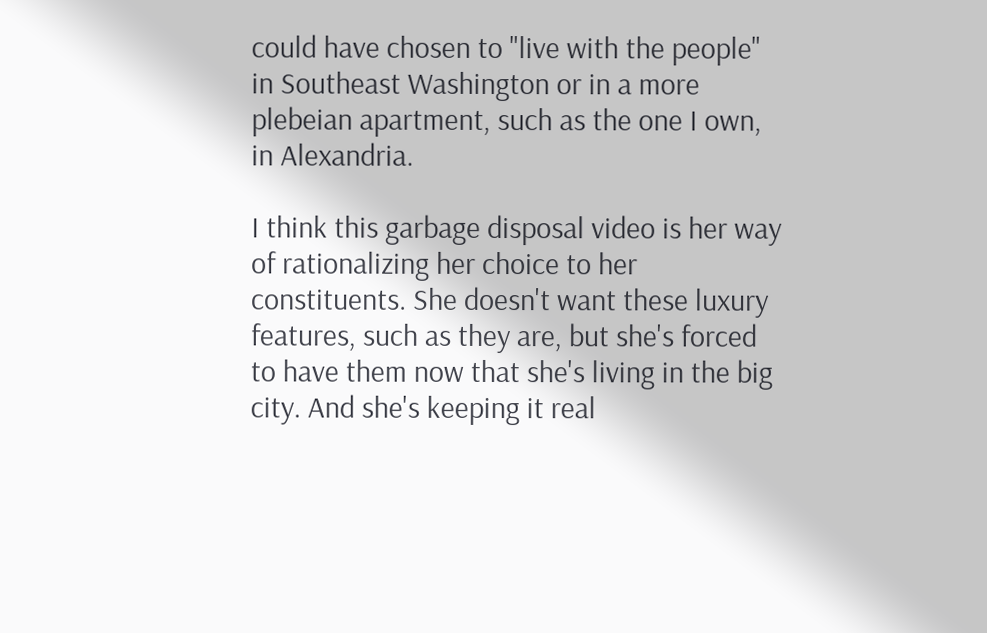could have chosen to "live with the people" in Southeast Washington or in a more plebeian apartment, such as the one I own, in Alexandria.

I think this garbage disposal video is her way of rationalizing her choice to her constituents. She doesn't want these luxury features, such as they are, but she's forced to have them now that she's living in the big city. And she's keeping it real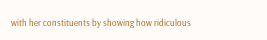with her constituents by showing how ridiculous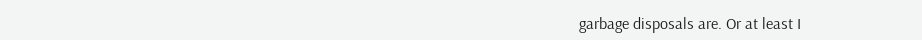garbage disposals are. Or at least I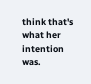think that's what her intention was.